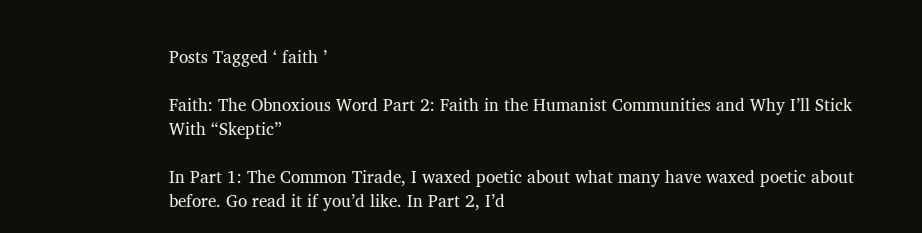Posts Tagged ‘ faith ’

Faith: The Obnoxious Word Part 2: Faith in the Humanist Communities and Why I’ll Stick With “Skeptic”

In Part 1: The Common Tirade, I waxed poetic about what many have waxed poetic about before. Go read it if you’d like. In Part 2, I’d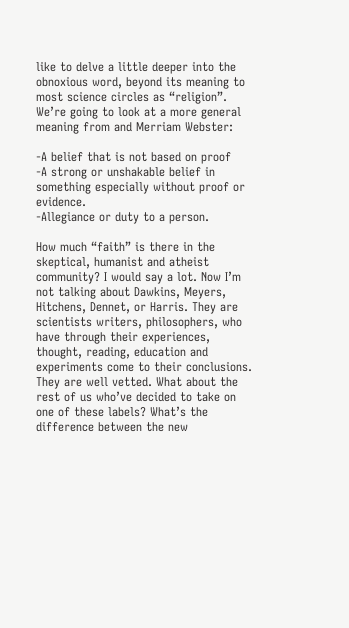like to delve a little deeper into the obnoxious word, beyond its meaning to most science circles as “religion”. We’re going to look at a more general meaning from and Merriam Webster:

-A belief that is not based on proof
-A strong or unshakable belief in something especially without proof or evidence.
-Allegiance or duty to a person.

How much “faith” is there in the skeptical, humanist and atheist community? I would say a lot. Now I’m not talking about Dawkins, Meyers, Hitchens, Dennet, or Harris. They are scientists writers, philosophers, who have through their experiences, thought, reading, education and experiments come to their conclusions. They are well vetted. What about the rest of us who’ve decided to take on one of these labels? What’s the difference between the new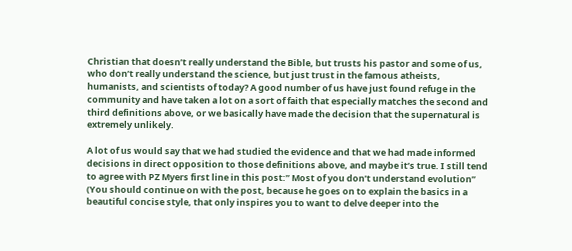Christian that doesn’t really understand the Bible, but trusts his pastor and some of us, who don’t really understand the science, but just trust in the famous atheists, humanists, and scientists of today? A good number of us have just found refuge in the community and have taken a lot on a sort of faith that especially matches the second and third definitions above, or we basically have made the decision that the supernatural is extremely unlikely.

A lot of us would say that we had studied the evidence and that we had made informed decisions in direct opposition to those definitions above, and maybe it’s true. I still tend to agree with PZ Myers first line in this post:” Most of you don’t understand evolution” (You should continue on with the post, because he goes on to explain the basics in a beautiful concise style, that only inspires you to want to delve deeper into the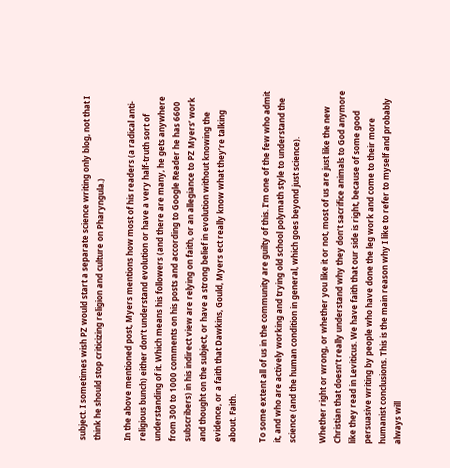subject. I sometimes wish PZ would start a separate science writing only blog, not that I think he should stop criticizing religion and culture on Pharyngula.)

In the above mentioned post, Myers mentions how most of his readers (a radical anti-religious bunch) either don’t understand evolution or have a very half-truth sort of understanding of it. Which means his followers (and there are many, he gets anywhere from 300 to 1000 comments on his posts and according to Google Reader he has 6600 subscribers) in his indirect view are relying on faith, or an allegiance to PZ Myers’ work and thought on the subject, or have a strong belief in evolution without knowing the evidence, or a faith that Dawkins, Gould, Myers ect really know what they’re talking about. Faith.

To some extent all of us in the community are guilty of this. I’m one of the few who admit it, and who are actively working and trying old school polymath style to understand the science (and the human condition in general, which goes beyond just science).

Whether right or wrong, or whether you like it or not, most of us are just like the new Christian that doesn’t really understand why they don’t sacrifice animals to God anymore like they read in Leviticus. We have faith that our side is right, because of some good persuasive writing by people who have done the leg work and come to their more humanist conclusions. This is the main reason why I like to refer to myself and probably always will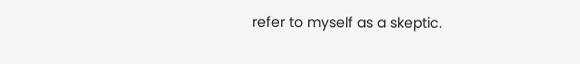refer to myself as a skeptic.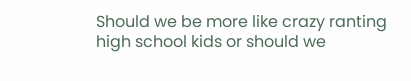Should we be more like crazy ranting high school kids or should we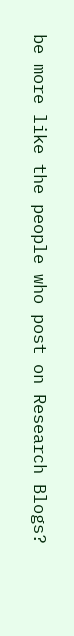be more like the people who post on Research Blogs?